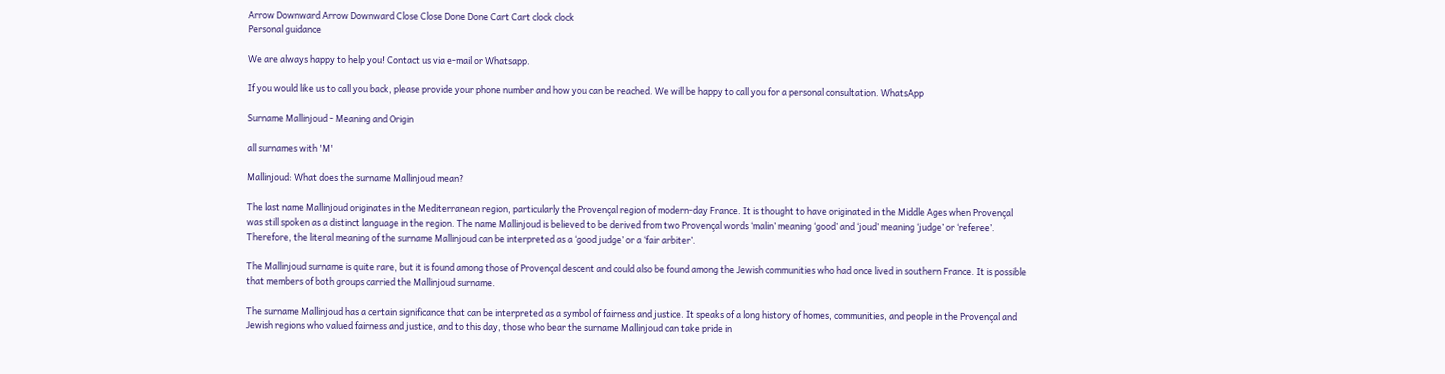Arrow Downward Arrow Downward Close Close Done Done Cart Cart clock clock
Personal guidance

We are always happy to help you! Contact us via e-mail or Whatsapp.

If you would like us to call you back, please provide your phone number and how you can be reached. We will be happy to call you for a personal consultation. WhatsApp

Surname Mallinjoud - Meaning and Origin

all surnames with 'M'

Mallinjoud: What does the surname Mallinjoud mean?

The last name Mallinjoud originates in the Mediterranean region, particularly the Provençal region of modern-day France. It is thought to have originated in the Middle Ages when Provençal was still spoken as a distinct language in the region. The name Mallinjoud is believed to be derived from two Provençal words ‘malin’ meaning ‘good’ and ‘joud’ meaning ‘judge’ or ‘referee’. Therefore, the literal meaning of the surname Mallinjoud can be interpreted as a ‘good judge’ or a ‘fair arbiter’.

The Mallinjoud surname is quite rare, but it is found among those of Provençal descent and could also be found among the Jewish communities who had once lived in southern France. It is possible that members of both groups carried the Mallinjoud surname.

The surname Mallinjoud has a certain significance that can be interpreted as a symbol of fairness and justice. It speaks of a long history of homes, communities, and people in the Provençal and Jewish regions who valued fairness and justice, and to this day, those who bear the surname Mallinjoud can take pride in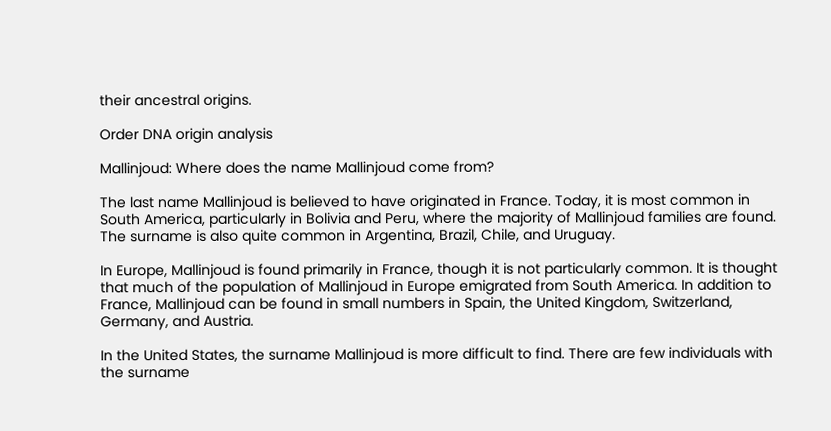their ancestral origins.

Order DNA origin analysis

Mallinjoud: Where does the name Mallinjoud come from?

The last name Mallinjoud is believed to have originated in France. Today, it is most common in South America, particularly in Bolivia and Peru, where the majority of Mallinjoud families are found. The surname is also quite common in Argentina, Brazil, Chile, and Uruguay.

In Europe, Mallinjoud is found primarily in France, though it is not particularly common. It is thought that much of the population of Mallinjoud in Europe emigrated from South America. In addition to France, Mallinjoud can be found in small numbers in Spain, the United Kingdom, Switzerland, Germany, and Austria.

In the United States, the surname Mallinjoud is more difficult to find. There are few individuals with the surname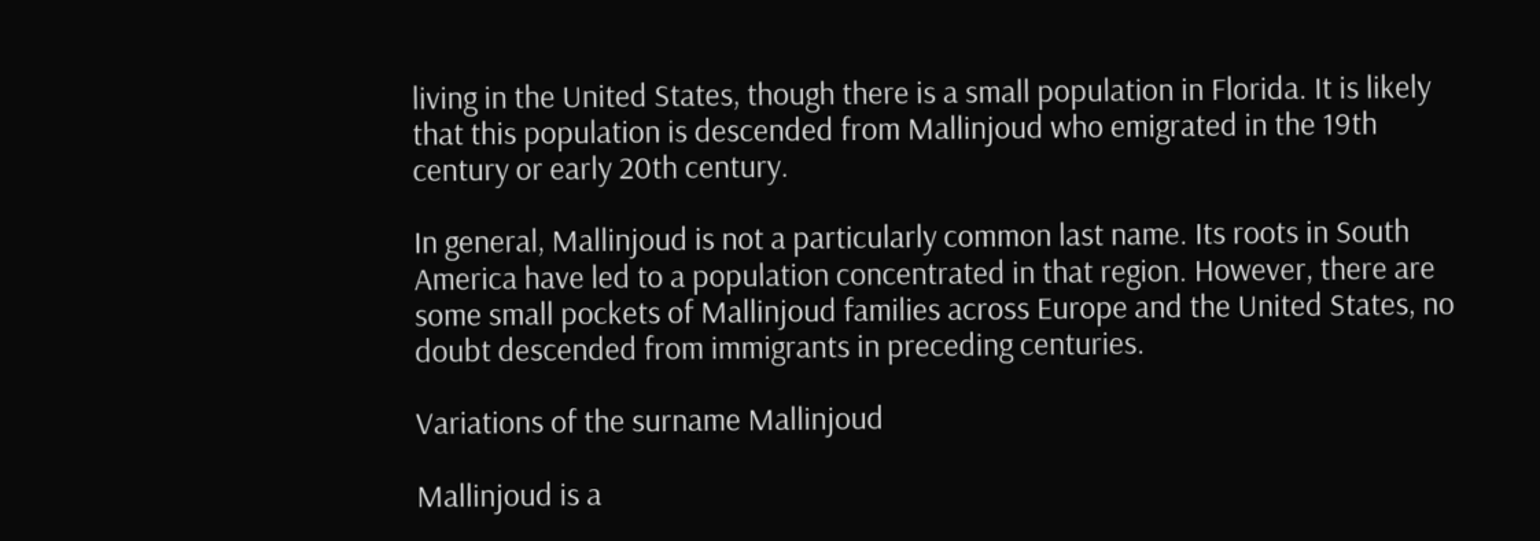living in the United States, though there is a small population in Florida. It is likely that this population is descended from Mallinjoud who emigrated in the 19th century or early 20th century.

In general, Mallinjoud is not a particularly common last name. Its roots in South America have led to a population concentrated in that region. However, there are some small pockets of Mallinjoud families across Europe and the United States, no doubt descended from immigrants in preceding centuries.

Variations of the surname Mallinjoud

Mallinjoud is a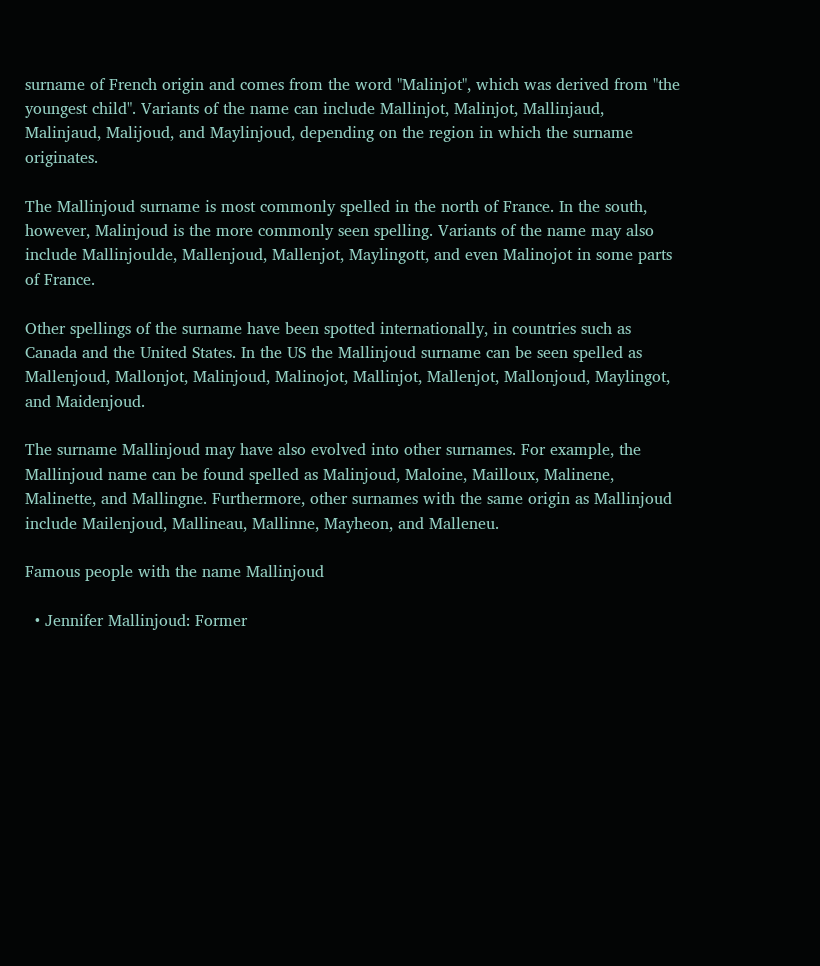surname of French origin and comes from the word "Malinjot", which was derived from "the youngest child". Variants of the name can include Mallinjot, Malinjot, Mallinjaud, Malinjaud, Malijoud, and Maylinjoud, depending on the region in which the surname originates.

The Mallinjoud surname is most commonly spelled in the north of France. In the south, however, Malinjoud is the more commonly seen spelling. Variants of the name may also include Mallinjoulde, Mallenjoud, Mallenjot, Maylingott, and even Malinojot in some parts of France.

Other spellings of the surname have been spotted internationally, in countries such as Canada and the United States. In the US the Mallinjoud surname can be seen spelled as Mallenjoud, Mallonjot, Malinjoud, Malinojot, Mallinjot, Mallenjot, Mallonjoud, Maylingot, and Maidenjoud.

The surname Mallinjoud may have also evolved into other surnames. For example, the Mallinjoud name can be found spelled as Malinjoud, Maloine, Mailloux, Malinene, Malinette, and Mallingne. Furthermore, other surnames with the same origin as Mallinjoud include Mailenjoud, Mallineau, Mallinne, Mayheon, and Malleneu.

Famous people with the name Mallinjoud

  • Jennifer Mallinjoud: Former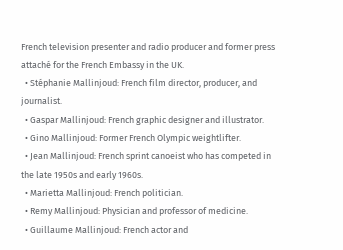French television presenter and radio producer and former press attaché for the French Embassy in the UK.
  • Stéphanie Mallinjoud: French film director, producer, and journalist.
  • Gaspar Mallinjoud: French graphic designer and illustrator.
  • Gino Mallinjoud: Former French Olympic weightlifter.
  • Jean Mallinjoud: French sprint canoeist who has competed in the late 1950s and early 1960s.
  • Marietta Mallinjoud: French politician.
  • Remy Mallinjoud: Physician and professor of medicine.
  • Guillaume Mallinjoud: French actor and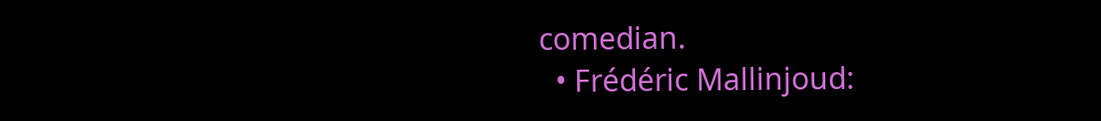comedian.
  • Frédéric Mallinjoud: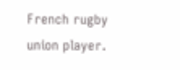French rugby union player.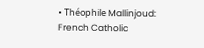• Théophile Mallinjoud: French Catholic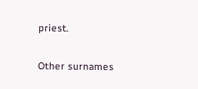priest.

Other surnames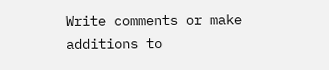Write comments or make additions to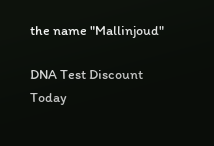the name "Mallinjoud"

DNA Test Discount Today